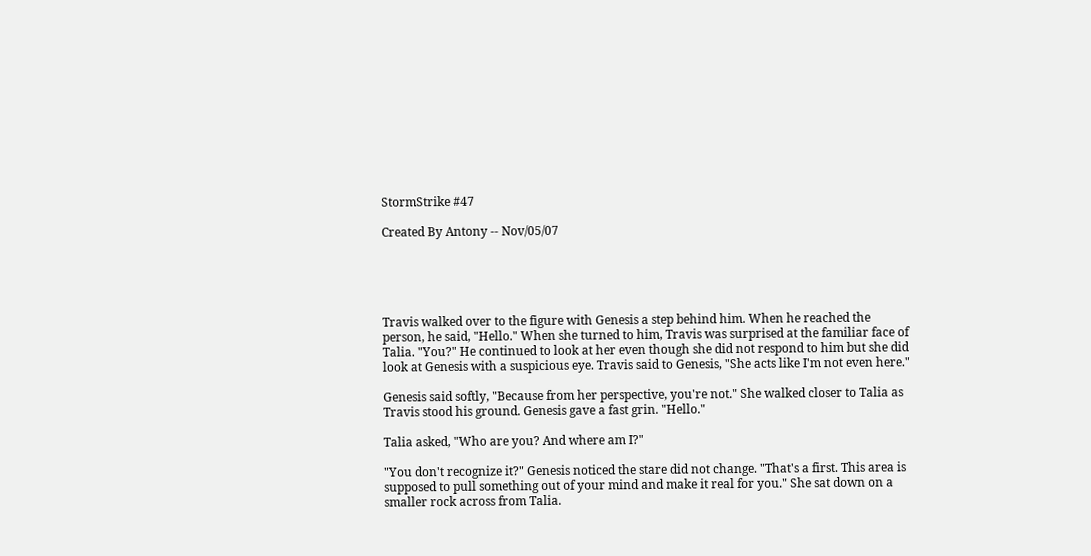StormStrike #47

Created By Antony -- Nov/05/07





Travis walked over to the figure with Genesis a step behind him. When he reached the person, he said, "Hello." When she turned to him, Travis was surprised at the familiar face of Talia. "You?" He continued to look at her even though she did not respond to him but she did look at Genesis with a suspicious eye. Travis said to Genesis, "She acts like I'm not even here."

Genesis said softly, "Because from her perspective, you're not." She walked closer to Talia as Travis stood his ground. Genesis gave a fast grin. "Hello."

Talia asked, "Who are you? And where am I?"

"You don't recognize it?" Genesis noticed the stare did not change. "That's a first. This area is supposed to pull something out of your mind and make it real for you." She sat down on a smaller rock across from Talia.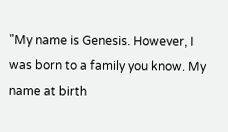"My name is Genesis. However, I was born to a family you know. My name at birth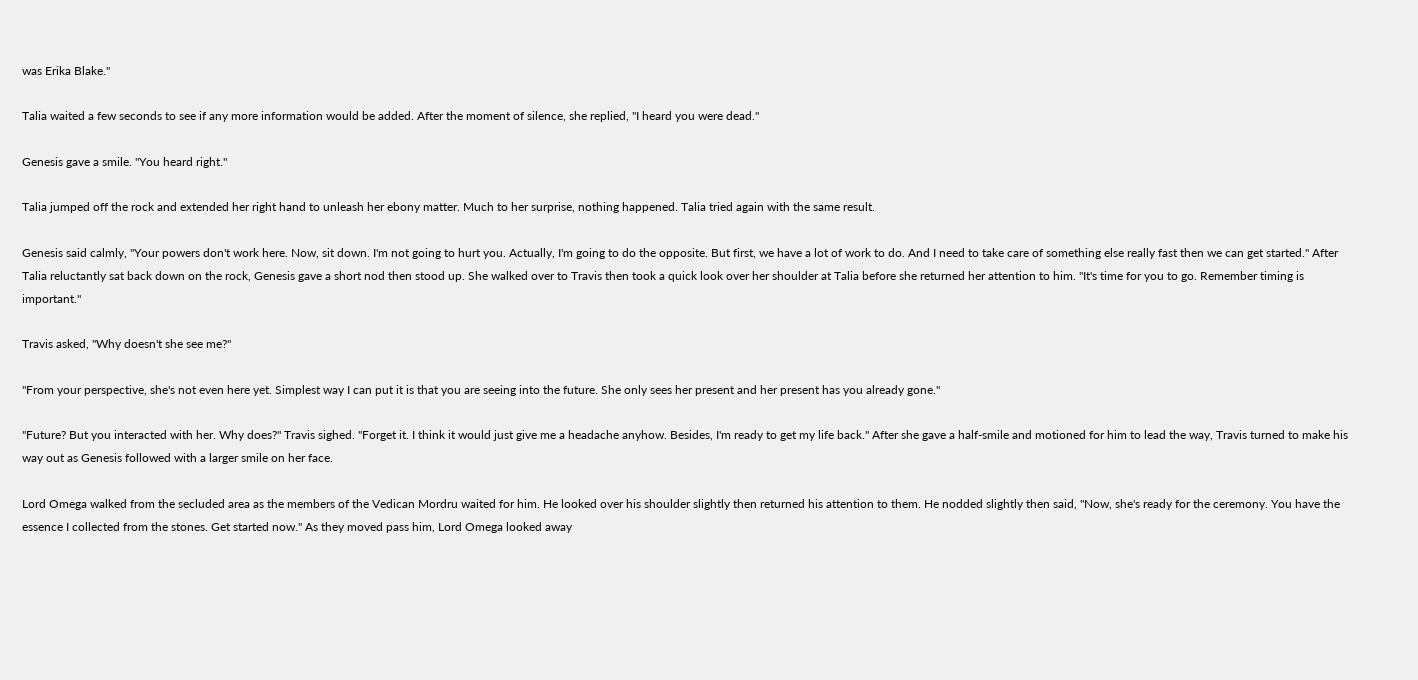was Erika Blake."

Talia waited a few seconds to see if any more information would be added. After the moment of silence, she replied, "I heard you were dead."

Genesis gave a smile. "You heard right."

Talia jumped off the rock and extended her right hand to unleash her ebony matter. Much to her surprise, nothing happened. Talia tried again with the same result.

Genesis said calmly, "Your powers don't work here. Now, sit down. I'm not going to hurt you. Actually, I'm going to do the opposite. But first, we have a lot of work to do. And I need to take care of something else really fast then we can get started." After Talia reluctantly sat back down on the rock, Genesis gave a short nod then stood up. She walked over to Travis then took a quick look over her shoulder at Talia before she returned her attention to him. "It's time for you to go. Remember timing is important."

Travis asked, "Why doesn't she see me?"

"From your perspective, she's not even here yet. Simplest way I can put it is that you are seeing into the future. She only sees her present and her present has you already gone."

"Future? But you interacted with her. Why does?" Travis sighed. "Forget it. I think it would just give me a headache anyhow. Besides, I'm ready to get my life back." After she gave a half-smile and motioned for him to lead the way, Travis turned to make his way out as Genesis followed with a larger smile on her face.

Lord Omega walked from the secluded area as the members of the Vedican Mordru waited for him. He looked over his shoulder slightly then returned his attention to them. He nodded slightly then said, "Now, she's ready for the ceremony. You have the essence I collected from the stones. Get started now." As they moved pass him, Lord Omega looked away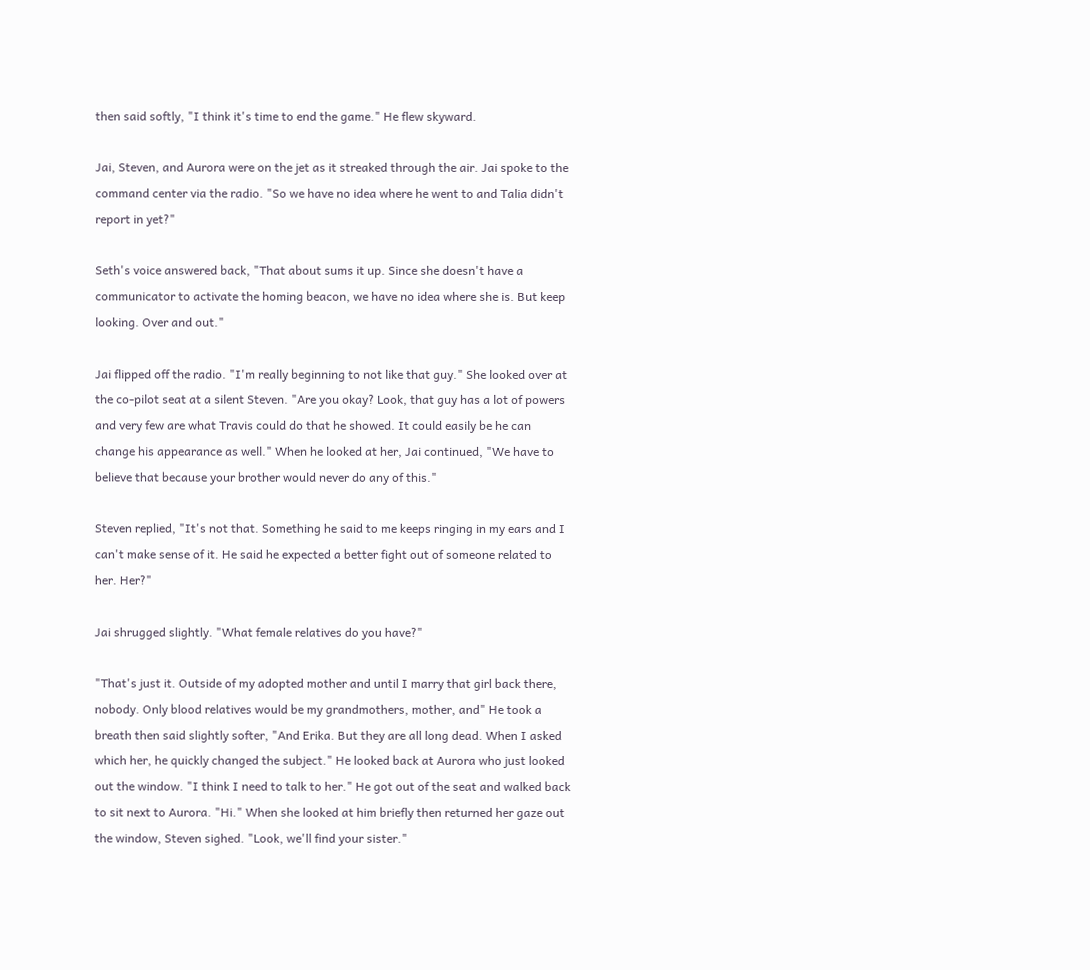then said softly, "I think it's time to end the game." He flew skyward.

Jai, Steven, and Aurora were on the jet as it streaked through the air. Jai spoke to the command center via the radio. "So we have no idea where he went to and Talia didn't report in yet?"

Seth's voice answered back, "That about sums it up. Since she doesn't have a communicator to activate the homing beacon, we have no idea where she is. But keep looking. Over and out."

Jai flipped off the radio. "I'm really beginning to not like that guy." She looked over at the co-pilot seat at a silent Steven. "Are you okay? Look, that guy has a lot of powers and very few are what Travis could do that he showed. It could easily be he can change his appearance as well." When he looked at her, Jai continued, "We have to believe that because your brother would never do any of this."

Steven replied, "It's not that. Something he said to me keeps ringing in my ears and I can't make sense of it. He said he expected a better fight out of someone related to her. Her?"

Jai shrugged slightly. "What female relatives do you have?"

"That's just it. Outside of my adopted mother and until I marry that girl back there, nobody. Only blood relatives would be my grandmothers, mother, and" He took a breath then said slightly softer, "And Erika. But they are all long dead. When I asked which her, he quickly changed the subject." He looked back at Aurora who just looked out the window. "I think I need to talk to her." He got out of the seat and walked back to sit next to Aurora. "Hi." When she looked at him briefly then returned her gaze out the window, Steven sighed. "Look, we'll find your sister."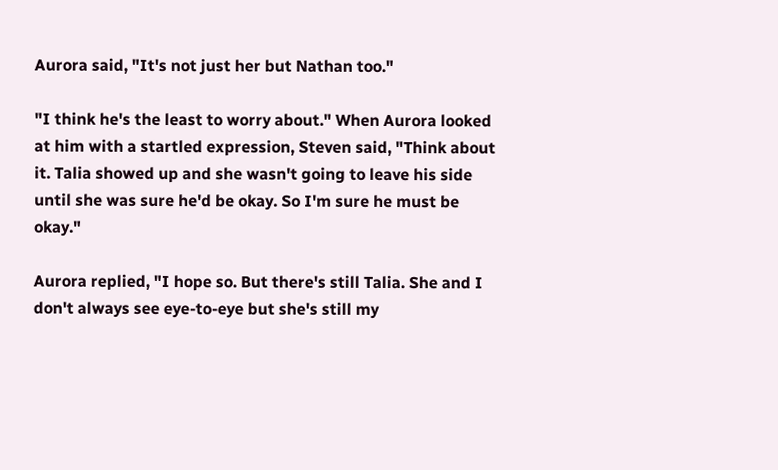Aurora said, "It's not just her but Nathan too."

"I think he's the least to worry about." When Aurora looked at him with a startled expression, Steven said, "Think about it. Talia showed up and she wasn't going to leave his side until she was sure he'd be okay. So I'm sure he must be okay."

Aurora replied, "I hope so. But there's still Talia. She and I don't always see eye-to-eye but she's still my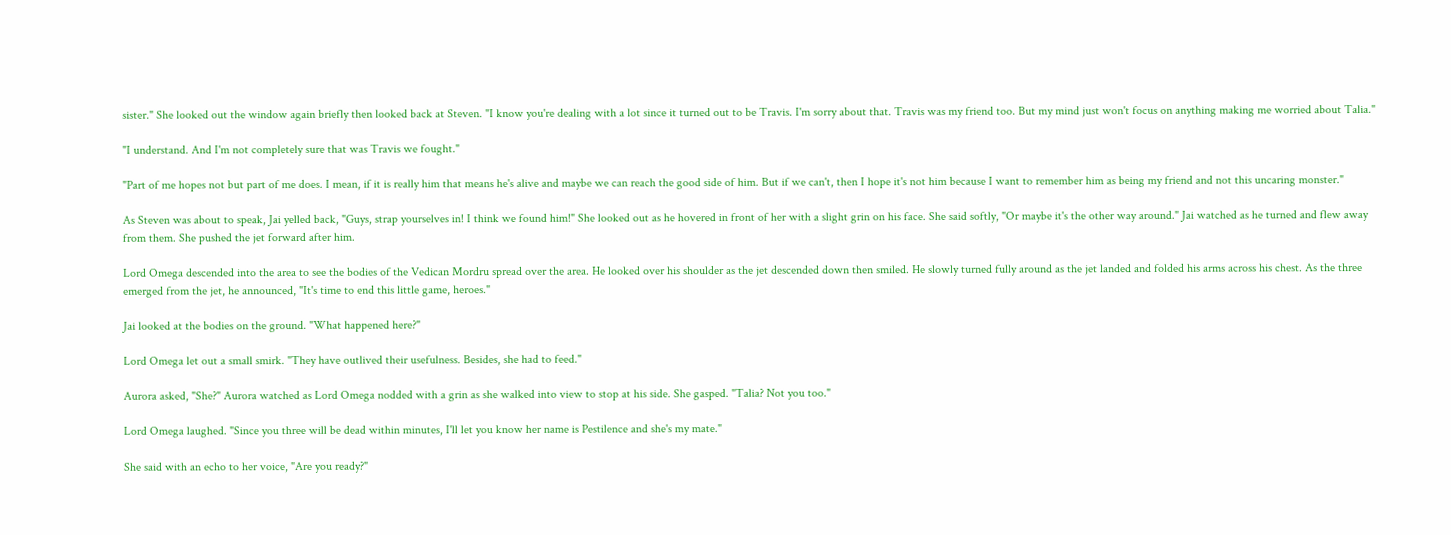sister." She looked out the window again briefly then looked back at Steven. "I know you're dealing with a lot since it turned out to be Travis. I'm sorry about that. Travis was my friend too. But my mind just won't focus on anything making me worried about Talia."

"I understand. And I'm not completely sure that was Travis we fought."

"Part of me hopes not but part of me does. I mean, if it is really him that means he's alive and maybe we can reach the good side of him. But if we can't, then I hope it's not him because I want to remember him as being my friend and not this uncaring monster."

As Steven was about to speak, Jai yelled back, "Guys, strap yourselves in! I think we found him!" She looked out as he hovered in front of her with a slight grin on his face. She said softly, "Or maybe it's the other way around." Jai watched as he turned and flew away from them. She pushed the jet forward after him.

Lord Omega descended into the area to see the bodies of the Vedican Mordru spread over the area. He looked over his shoulder as the jet descended down then smiled. He slowly turned fully around as the jet landed and folded his arms across his chest. As the three emerged from the jet, he announced, "It's time to end this little game, heroes."

Jai looked at the bodies on the ground. "What happened here?"

Lord Omega let out a small smirk. "They have outlived their usefulness. Besides, she had to feed."

Aurora asked, "She?" Aurora watched as Lord Omega nodded with a grin as she walked into view to stop at his side. She gasped. "Talia? Not you too."

Lord Omega laughed. "Since you three will be dead within minutes, I'll let you know her name is Pestilence and she's my mate."

She said with an echo to her voice, "Are you ready?"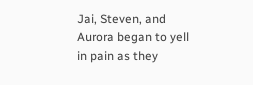Jai, Steven, and Aurora began to yell in pain as they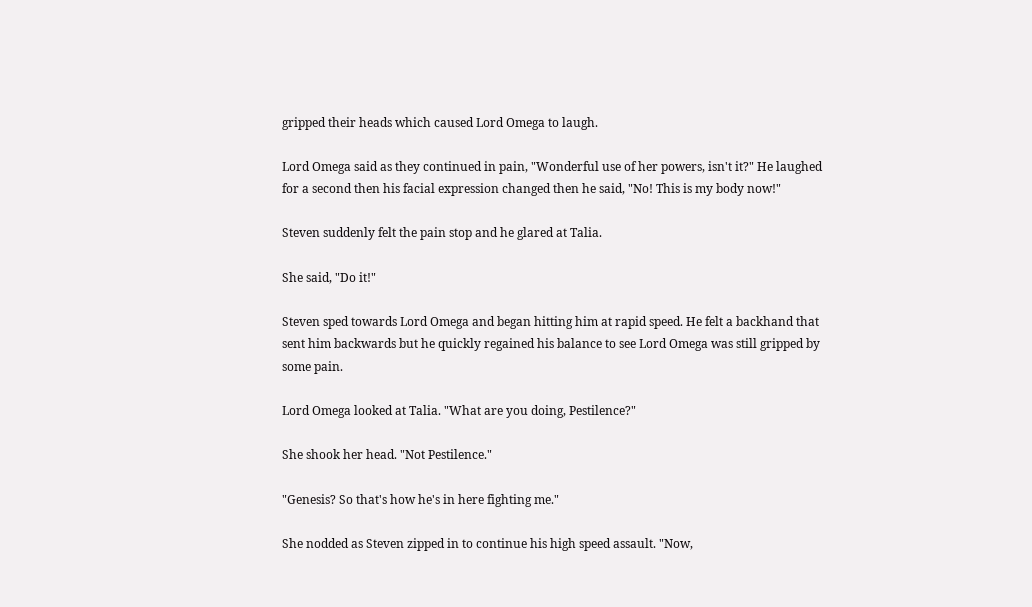gripped their heads which caused Lord Omega to laugh.

Lord Omega said as they continued in pain, "Wonderful use of her powers, isn't it?" He laughed for a second then his facial expression changed then he said, "No! This is my body now!"

Steven suddenly felt the pain stop and he glared at Talia.

She said, "Do it!"

Steven sped towards Lord Omega and began hitting him at rapid speed. He felt a backhand that sent him backwards but he quickly regained his balance to see Lord Omega was still gripped by some pain.

Lord Omega looked at Talia. "What are you doing, Pestilence?"

She shook her head. "Not Pestilence."

"Genesis? So that's how he's in here fighting me."

She nodded as Steven zipped in to continue his high speed assault. "Now,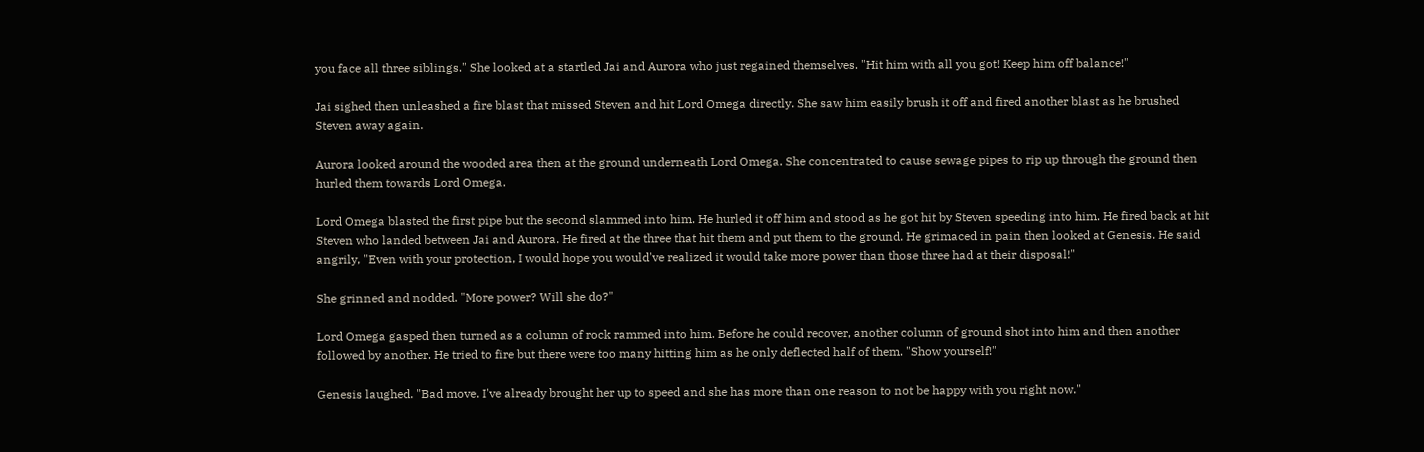you face all three siblings." She looked at a startled Jai and Aurora who just regained themselves. "Hit him with all you got! Keep him off balance!"

Jai sighed then unleashed a fire blast that missed Steven and hit Lord Omega directly. She saw him easily brush it off and fired another blast as he brushed Steven away again.

Aurora looked around the wooded area then at the ground underneath Lord Omega. She concentrated to cause sewage pipes to rip up through the ground then hurled them towards Lord Omega.

Lord Omega blasted the first pipe but the second slammed into him. He hurled it off him and stood as he got hit by Steven speeding into him. He fired back at hit Steven who landed between Jai and Aurora. He fired at the three that hit them and put them to the ground. He grimaced in pain then looked at Genesis. He said angrily, "Even with your protection, I would hope you would've realized it would take more power than those three had at their disposal!"

She grinned and nodded. "More power? Will she do?"

Lord Omega gasped then turned as a column of rock rammed into him. Before he could recover, another column of ground shot into him and then another followed by another. He tried to fire but there were too many hitting him as he only deflected half of them. "Show yourself!"

Genesis laughed. "Bad move. I've already brought her up to speed and she has more than one reason to not be happy with you right now."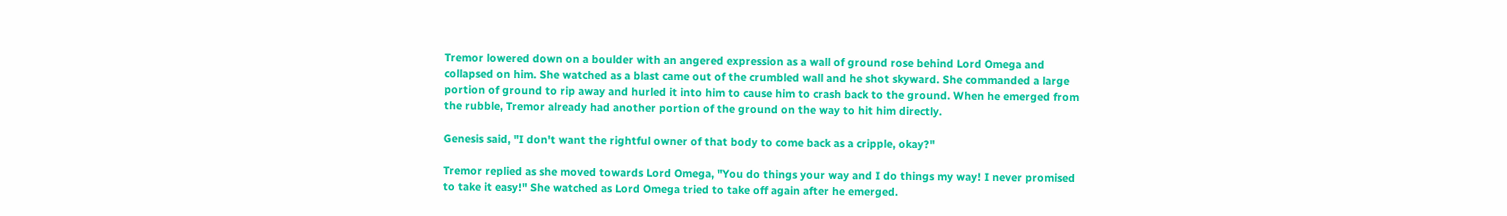Tremor lowered down on a boulder with an angered expression as a wall of ground rose behind Lord Omega and collapsed on him. She watched as a blast came out of the crumbled wall and he shot skyward. She commanded a large portion of ground to rip away and hurled it into him to cause him to crash back to the ground. When he emerged from the rubble, Tremor already had another portion of the ground on the way to hit him directly.

Genesis said, "I don't want the rightful owner of that body to come back as a cripple, okay?"

Tremor replied as she moved towards Lord Omega, "You do things your way and I do things my way! I never promised to take it easy!" She watched as Lord Omega tried to take off again after he emerged.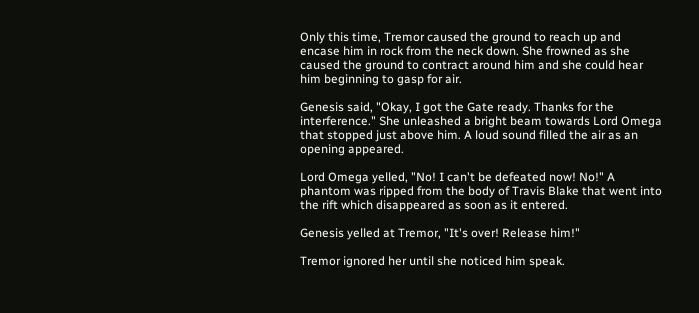Only this time, Tremor caused the ground to reach up and encase him in rock from the neck down. She frowned as she caused the ground to contract around him and she could hear him beginning to gasp for air.

Genesis said, "Okay, I got the Gate ready. Thanks for the interference." She unleashed a bright beam towards Lord Omega that stopped just above him. A loud sound filled the air as an opening appeared.

Lord Omega yelled, "No! I can't be defeated now! No!" A phantom was ripped from the body of Travis Blake that went into the rift which disappeared as soon as it entered.

Genesis yelled at Tremor, "It's over! Release him!"

Tremor ignored her until she noticed him speak.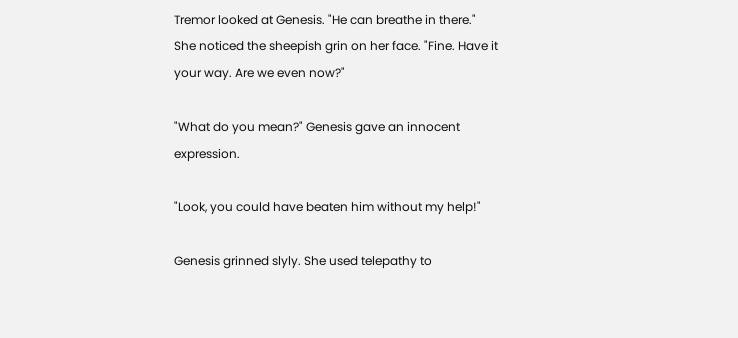Tremor looked at Genesis. "He can breathe in there." She noticed the sheepish grin on her face. "Fine. Have it your way. Are we even now?"

"What do you mean?" Genesis gave an innocent expression.

"Look, you could have beaten him without my help!"

Genesis grinned slyly. She used telepathy to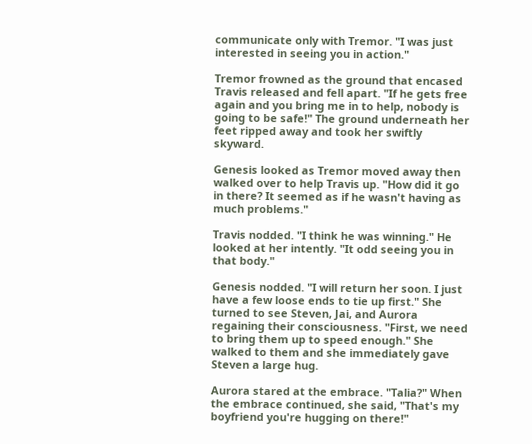communicate only with Tremor. "I was just interested in seeing you in action."

Tremor frowned as the ground that encased Travis released and fell apart. "If he gets free again and you bring me in to help, nobody is going to be safe!" The ground underneath her feet ripped away and took her swiftly skyward.

Genesis looked as Tremor moved away then walked over to help Travis up. "How did it go in there? It seemed as if he wasn't having as much problems."

Travis nodded. "I think he was winning." He looked at her intently. "It odd seeing you in that body."

Genesis nodded. "I will return her soon. I just have a few loose ends to tie up first." She turned to see Steven, Jai, and Aurora regaining their consciousness. "First, we need to bring them up to speed enough." She walked to them and she immediately gave Steven a large hug.

Aurora stared at the embrace. "Talia?" When the embrace continued, she said, "That's my boyfriend you're hugging on there!"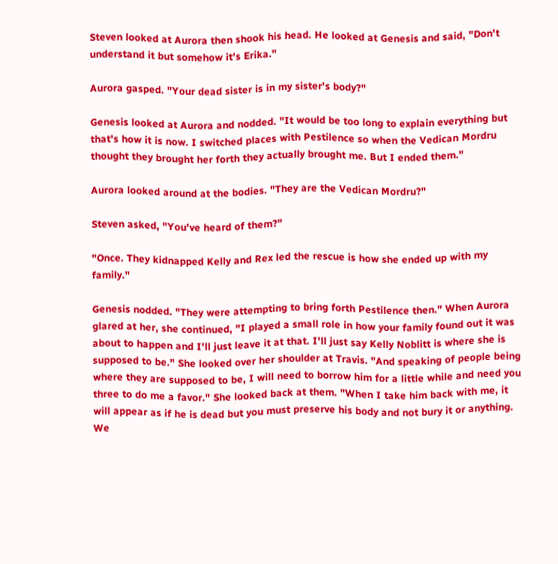Steven looked at Aurora then shook his head. He looked at Genesis and said, "Don't understand it but somehow it's Erika."

Aurora gasped. "Your dead sister is in my sister's body?"

Genesis looked at Aurora and nodded. "It would be too long to explain everything but that's how it is now. I switched places with Pestilence so when the Vedican Mordru thought they brought her forth they actually brought me. But I ended them."

Aurora looked around at the bodies. "They are the Vedican Mordru?"

Steven asked, "You've heard of them?"

"Once. They kidnapped Kelly and Rex led the rescue is how she ended up with my family."

Genesis nodded. "They were attempting to bring forth Pestilence then." When Aurora glared at her, she continued, "I played a small role in how your family found out it was about to happen and I'll just leave it at that. I'll just say Kelly Noblitt is where she is supposed to be." She looked over her shoulder at Travis. "And speaking of people being where they are supposed to be, I will need to borrow him for a little while and need you three to do me a favor." She looked back at them. "When I take him back with me, it will appear as if he is dead but you must preserve his body and not bury it or anything. We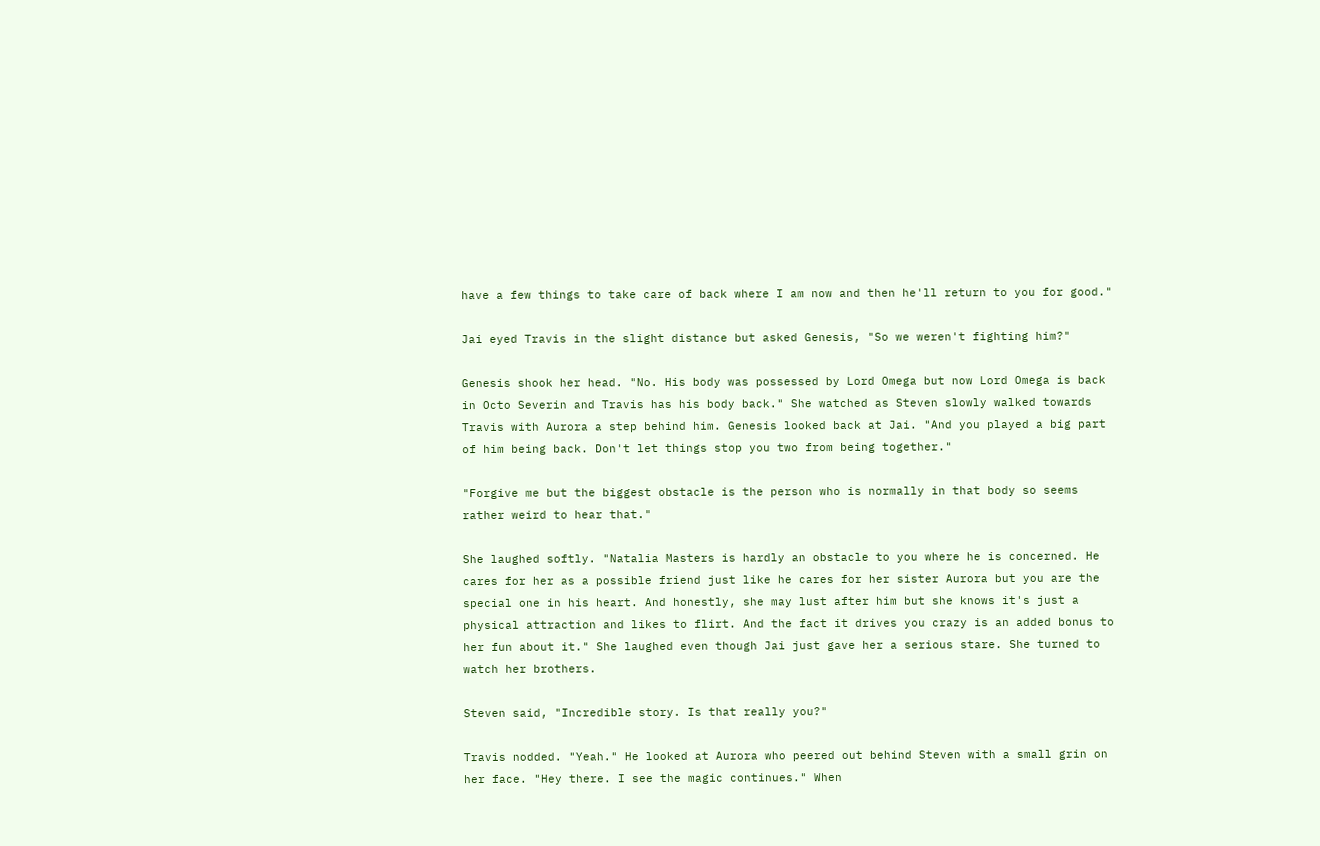have a few things to take care of back where I am now and then he'll return to you for good."

Jai eyed Travis in the slight distance but asked Genesis, "So we weren't fighting him?"

Genesis shook her head. "No. His body was possessed by Lord Omega but now Lord Omega is back in Octo Severin and Travis has his body back." She watched as Steven slowly walked towards Travis with Aurora a step behind him. Genesis looked back at Jai. "And you played a big part of him being back. Don't let things stop you two from being together."

"Forgive me but the biggest obstacle is the person who is normally in that body so seems rather weird to hear that."

She laughed softly. "Natalia Masters is hardly an obstacle to you where he is concerned. He cares for her as a possible friend just like he cares for her sister Aurora but you are the special one in his heart. And honestly, she may lust after him but she knows it's just a physical attraction and likes to flirt. And the fact it drives you crazy is an added bonus to her fun about it." She laughed even though Jai just gave her a serious stare. She turned to watch her brothers.

Steven said, "Incredible story. Is that really you?"

Travis nodded. "Yeah." He looked at Aurora who peered out behind Steven with a small grin on her face. "Hey there. I see the magic continues." When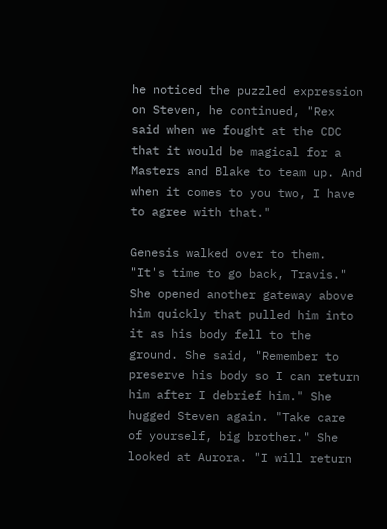he noticed the puzzled expression on Steven, he continued, "Rex said when we fought at the CDC that it would be magical for a Masters and Blake to team up. And when it comes to you two, I have to agree with that."

Genesis walked over to them. "It's time to go back, Travis." She opened another gateway above him quickly that pulled him into it as his body fell to the ground. She said, "Remember to preserve his body so I can return him after I debrief him." She hugged Steven again. "Take care of yourself, big brother." She looked at Aurora. "I will return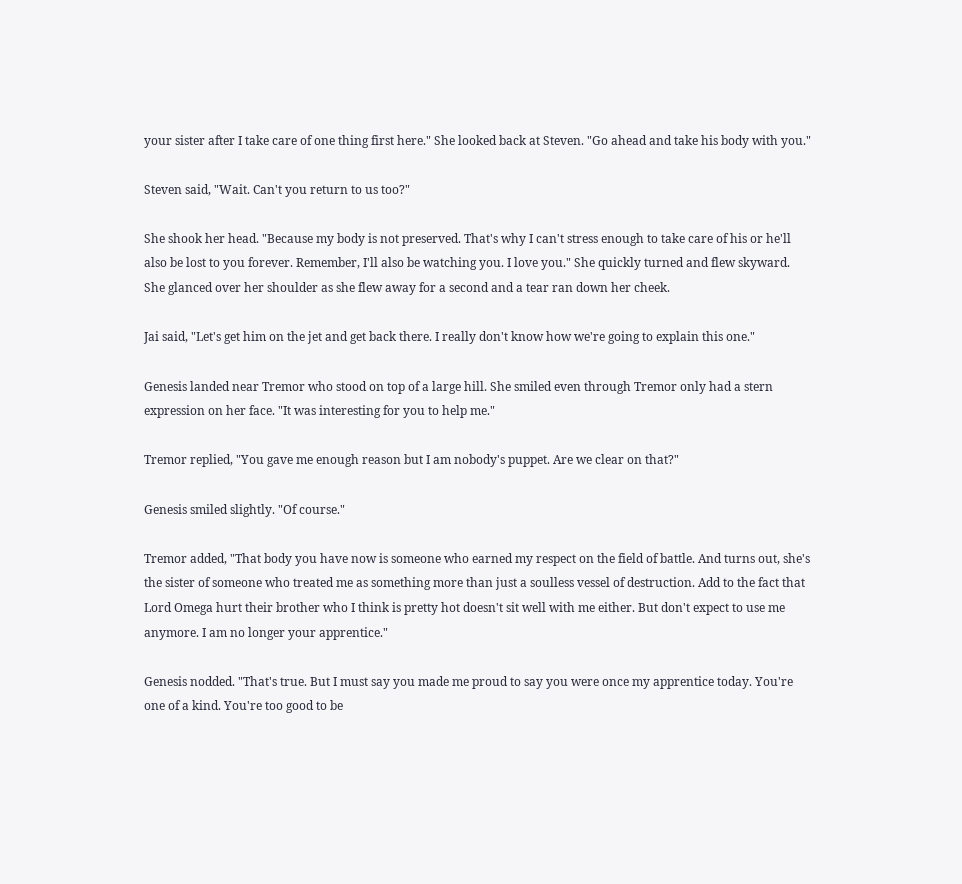your sister after I take care of one thing first here." She looked back at Steven. "Go ahead and take his body with you."

Steven said, "Wait. Can't you return to us too?"

She shook her head. "Because my body is not preserved. That's why I can't stress enough to take care of his or he'll also be lost to you forever. Remember, I'll also be watching you. I love you." She quickly turned and flew skyward. She glanced over her shoulder as she flew away for a second and a tear ran down her cheek.

Jai said, "Let's get him on the jet and get back there. I really don't know how we're going to explain this one."

Genesis landed near Tremor who stood on top of a large hill. She smiled even through Tremor only had a stern expression on her face. "It was interesting for you to help me."

Tremor replied, "You gave me enough reason but I am nobody's puppet. Are we clear on that?"

Genesis smiled slightly. "Of course."

Tremor added, "That body you have now is someone who earned my respect on the field of battle. And turns out, she's the sister of someone who treated me as something more than just a soulless vessel of destruction. Add to the fact that Lord Omega hurt their brother who I think is pretty hot doesn't sit well with me either. But don't expect to use me anymore. I am no longer your apprentice."

Genesis nodded. "That's true. But I must say you made me proud to say you were once my apprentice today. You're one of a kind. You're too good to be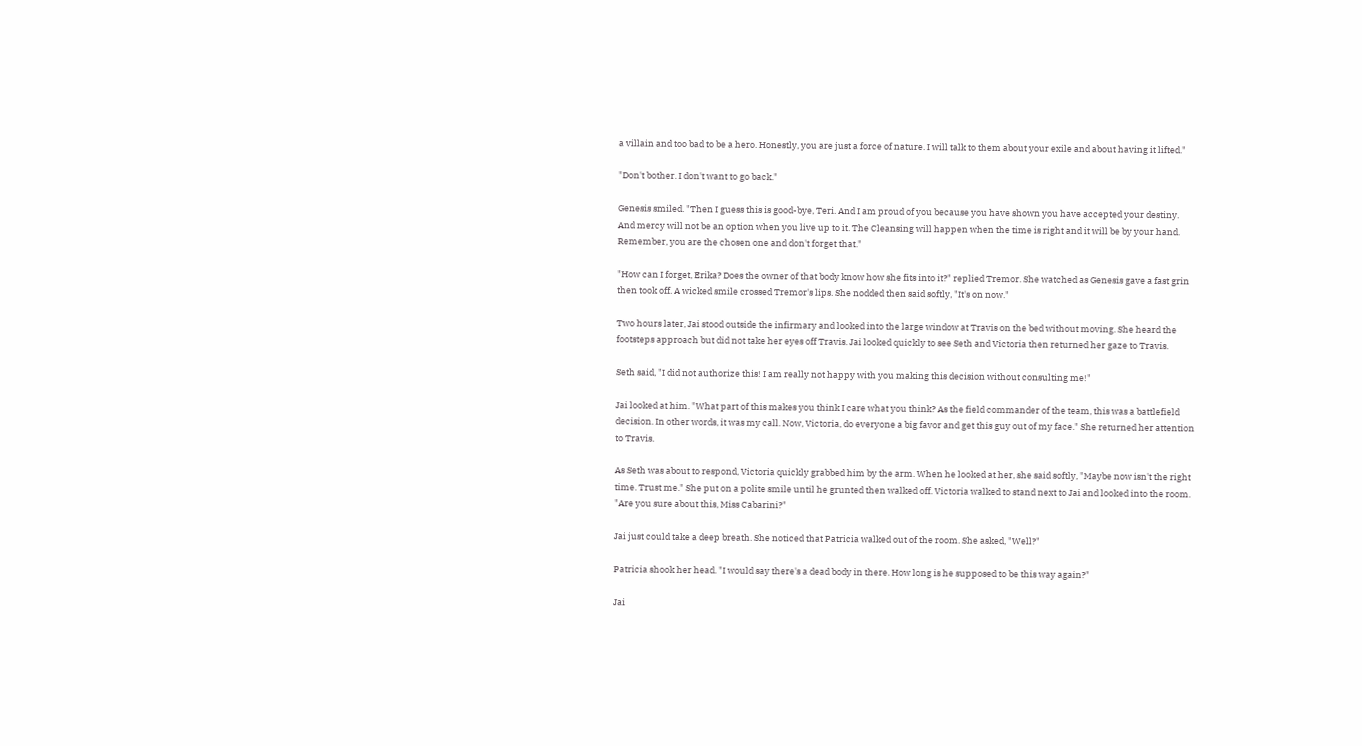a villain and too bad to be a hero. Honestly, you are just a force of nature. I will talk to them about your exile and about having it lifted."

"Don't bother. I don't want to go back."

Genesis smiled. "Then I guess this is good-bye, Teri. And I am proud of you because you have shown you have accepted your destiny. And mercy will not be an option when you live up to it. The Cleansing will happen when the time is right and it will be by your hand. Remember, you are the chosen one and don't forget that."

"How can I forget, Erika? Does the owner of that body know how she fits into it?" replied Tremor. She watched as Genesis gave a fast grin then took off. A wicked smile crossed Tremor's lips. She nodded then said softly, "It's on now."

Two hours later, Jai stood outside the infirmary and looked into the large window at Travis on the bed without moving. She heard the footsteps approach but did not take her eyes off Travis. Jai looked quickly to see Seth and Victoria then returned her gaze to Travis.

Seth said, "I did not authorize this! I am really not happy with you making this decision without consulting me!"

Jai looked at him. "What part of this makes you think I care what you think? As the field commander of the team, this was a battlefield decision. In other words, it was my call. Now, Victoria, do everyone a big favor and get this guy out of my face." She returned her attention to Travis.

As Seth was about to respond, Victoria quickly grabbed him by the arm. When he looked at her, she said softly, "Maybe now isn't the right time. Trust me." She put on a polite smile until he grunted then walked off. Victoria walked to stand next to Jai and looked into the room. "Are you sure about this, Miss Cabarini?"

Jai just could take a deep breath. She noticed that Patricia walked out of the room. She asked, "Well?"

Patricia shook her head. "I would say there's a dead body in there. How long is he supposed to be this way again?"

Jai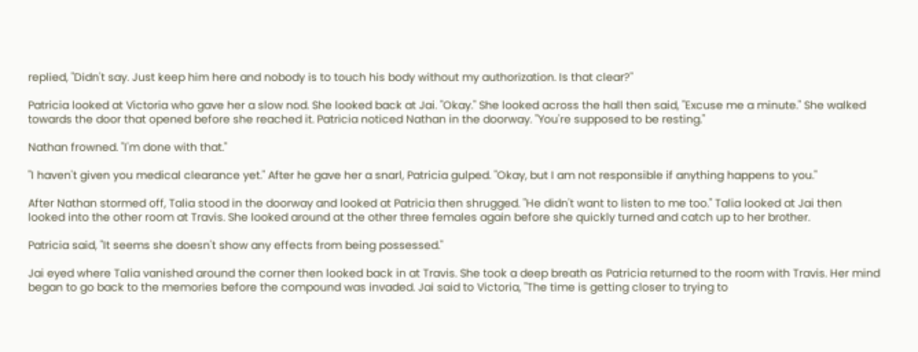replied, "Didn't say. Just keep him here and nobody is to touch his body without my authorization. Is that clear?"

Patricia looked at Victoria who gave her a slow nod. She looked back at Jai. "Okay." She looked across the hall then said, "Excuse me a minute." She walked towards the door that opened before she reached it. Patricia noticed Nathan in the doorway. "You're supposed to be resting."

Nathan frowned. "I'm done with that."

"I haven't given you medical clearance yet." After he gave her a snarl, Patricia gulped. "Okay, but I am not responsible if anything happens to you."

After Nathan stormed off, Talia stood in the doorway and looked at Patricia then shrugged. "He didn't want to listen to me too." Talia looked at Jai then looked into the other room at Travis. She looked around at the other three females again before she quickly turned and catch up to her brother.

Patricia said, "It seems she doesn't show any effects from being possessed."

Jai eyed where Talia vanished around the corner then looked back in at Travis. She took a deep breath as Patricia returned to the room with Travis. Her mind began to go back to the memories before the compound was invaded. Jai said to Victoria, "The time is getting closer to trying to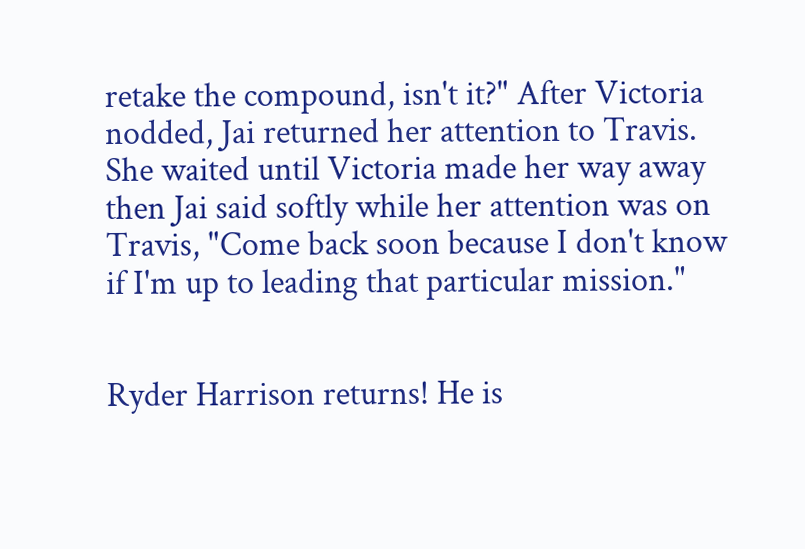retake the compound, isn't it?" After Victoria nodded, Jai returned her attention to Travis. She waited until Victoria made her way away then Jai said softly while her attention was on Travis, "Come back soon because I don't know if I'm up to leading that particular mission."


Ryder Harrison returns! He is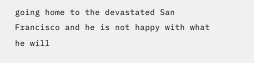going home to the devastated San Francisco and he is not happy with what he will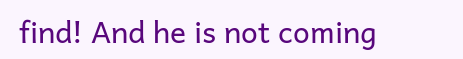find! And he is not coming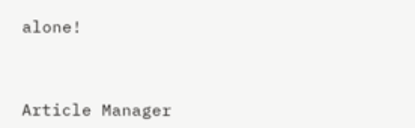alone!



Article Manager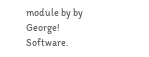module by by George! Software.